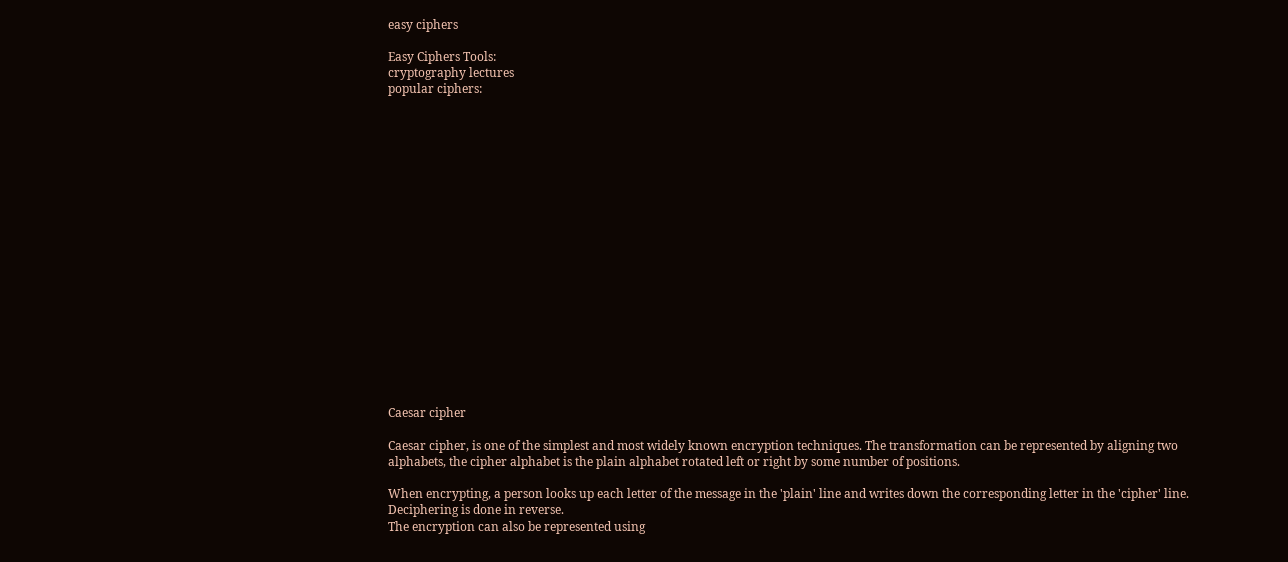easy ciphers

Easy Ciphers Tools:
cryptography lectures
popular ciphers:



















Caesar cipher

Caesar cipher, is one of the simplest and most widely known encryption techniques. The transformation can be represented by aligning two alphabets, the cipher alphabet is the plain alphabet rotated left or right by some number of positions.

When encrypting, a person looks up each letter of the message in the 'plain' line and writes down the corresponding letter in the 'cipher' line. Deciphering is done in reverse.
The encryption can also be represented using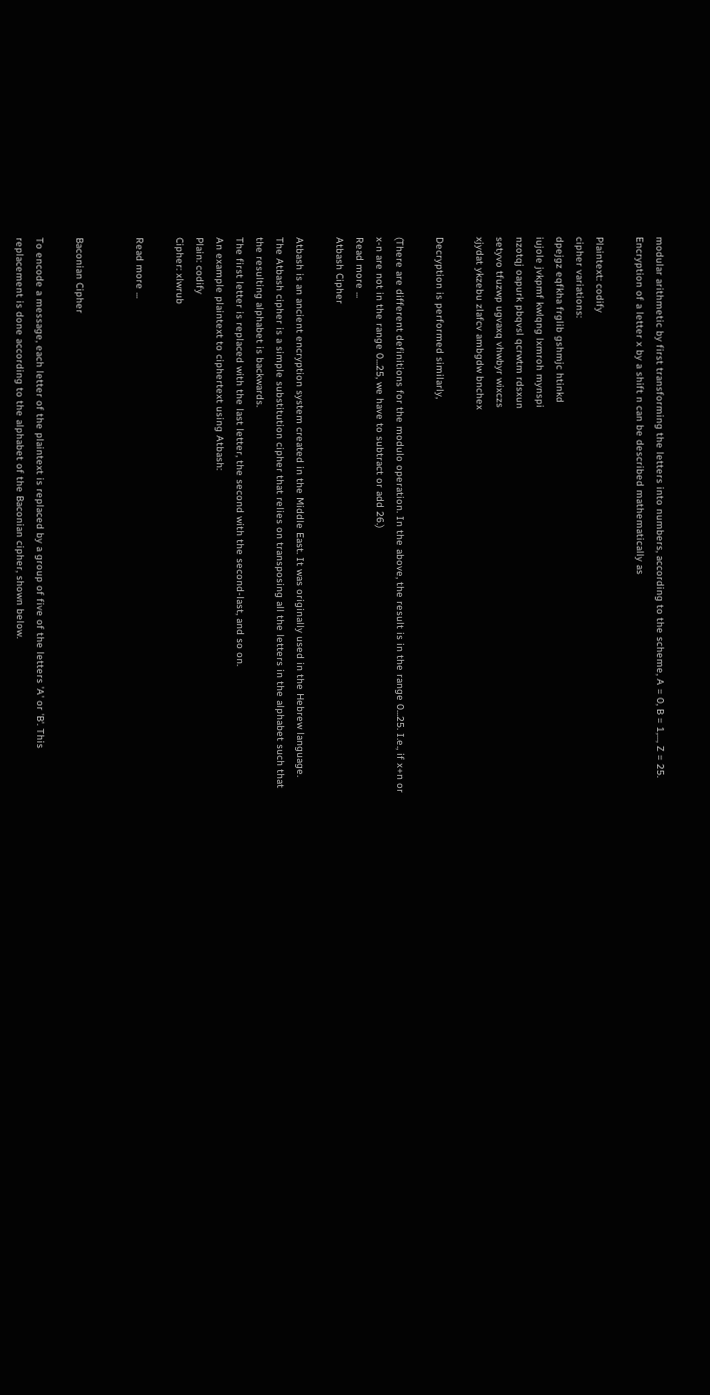modular arithmetic by first transforming the letters into numbers, according to the scheme, A = 0, B = 1,..., Z = 25. Encryption of a letter x by a shift n can be described mathematically as

Plaintext: codify
cipher variations:
dpejgz eqfkha frglib gshmjc htinkd
iujole jvkpmf kwlqng lxmroh mynspi
nzotqj oapurk pbqvsl qcrwtm rdsxun
setyvo tfuzwp ugvaxq vhwbyr wixczs
xjydat ykzebu zlafcv ambgdw bnchex

Decryption is performed similarly,

(There are different definitions for the modulo operation. In the above, the result is in the range 0...25. I.e., if x+n or x-n are not in the range 0...25, we have to subtract or add 26.)
Read more ...
Atbash Cipher

Atbash is an ancient encryption system created in the Middle East. It was originally used in the Hebrew language.
The Atbash cipher is a simple substitution cipher that relies on transposing all the letters in the alphabet such that the resulting alphabet is backwards.
The first letter is replaced with the last letter, the second with the second-last, and so on.
An example plaintext to ciphertext using Atbash:
Plain: codify
Cipher: xlwrub

Read more ...


Baconian Cipher

To encode a message, each letter of the plaintext is replaced by a group of five of the letters 'A' or 'B'. This replacement is done according to the alphabet of the Baconian cipher, shown below.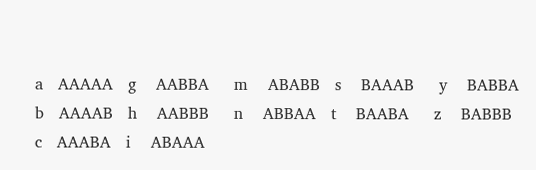a   AAAAA   g    AABBA     m    ABABB   s    BAAAB     y    BABBA
b   AAAAB   h    AABBB     n    ABBAA   t    BAABA     z    BABBB
c   AAABA   i    ABAAA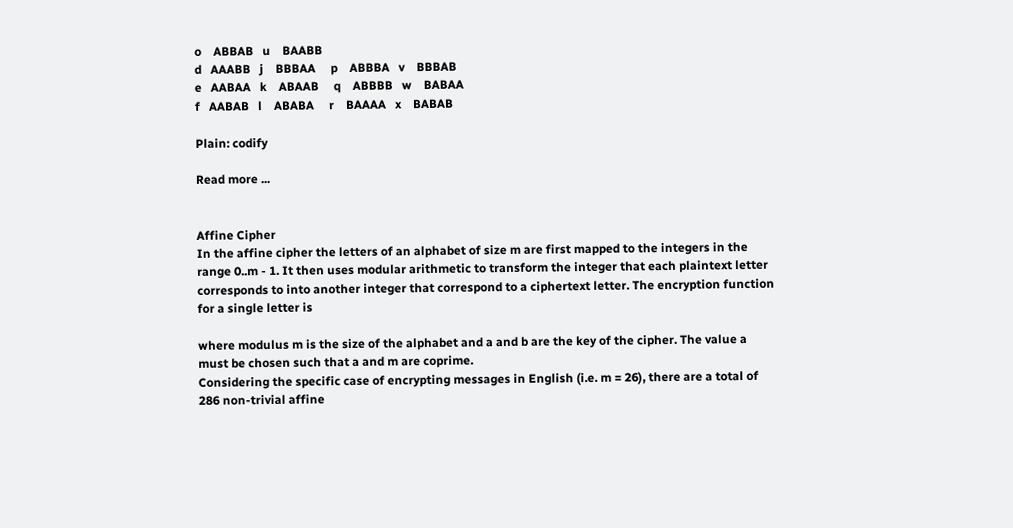o    ABBAB   u    BAABB
d   AAABB   j    BBBAA     p    ABBBA   v    BBBAB
e   AABAA   k    ABAAB     q    ABBBB   w    BABAA
f   AABAB   l    ABABA     r    BAAAA   x    BABAB

Plain: codify

Read more ...


Affine Cipher
In the affine cipher the letters of an alphabet of size m are first mapped to the integers in the range 0..m - 1. It then uses modular arithmetic to transform the integer that each plaintext letter corresponds to into another integer that correspond to a ciphertext letter. The encryption function for a single letter is

where modulus m is the size of the alphabet and a and b are the key of the cipher. The value a must be chosen such that a and m are coprime.
Considering the specific case of encrypting messages in English (i.e. m = 26), there are a total of 286 non-trivial affine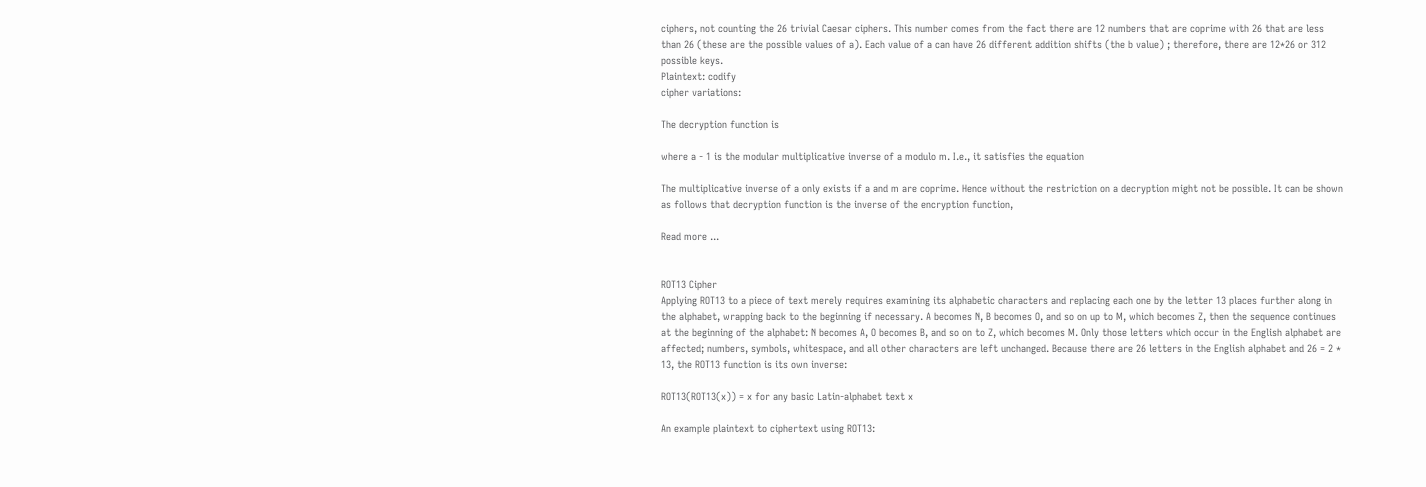ciphers, not counting the 26 trivial Caesar ciphers. This number comes from the fact there are 12 numbers that are coprime with 26 that are less than 26 (these are the possible values of a). Each value of a can have 26 different addition shifts (the b value) ; therefore, there are 12*26 or 312 possible keys.
Plaintext: codify
cipher variations:

The decryption function is

where a - 1 is the modular multiplicative inverse of a modulo m. I.e., it satisfies the equation

The multiplicative inverse of a only exists if a and m are coprime. Hence without the restriction on a decryption might not be possible. It can be shown as follows that decryption function is the inverse of the encryption function,

Read more ...


ROT13 Cipher
Applying ROT13 to a piece of text merely requires examining its alphabetic characters and replacing each one by the letter 13 places further along in the alphabet, wrapping back to the beginning if necessary. A becomes N, B becomes O, and so on up to M, which becomes Z, then the sequence continues at the beginning of the alphabet: N becomes A, O becomes B, and so on to Z, which becomes M. Only those letters which occur in the English alphabet are affected; numbers, symbols, whitespace, and all other characters are left unchanged. Because there are 26 letters in the English alphabet and 26 = 2 * 13, the ROT13 function is its own inverse:

ROT13(ROT13(x)) = x for any basic Latin-alphabet text x

An example plaintext to ciphertext using ROT13: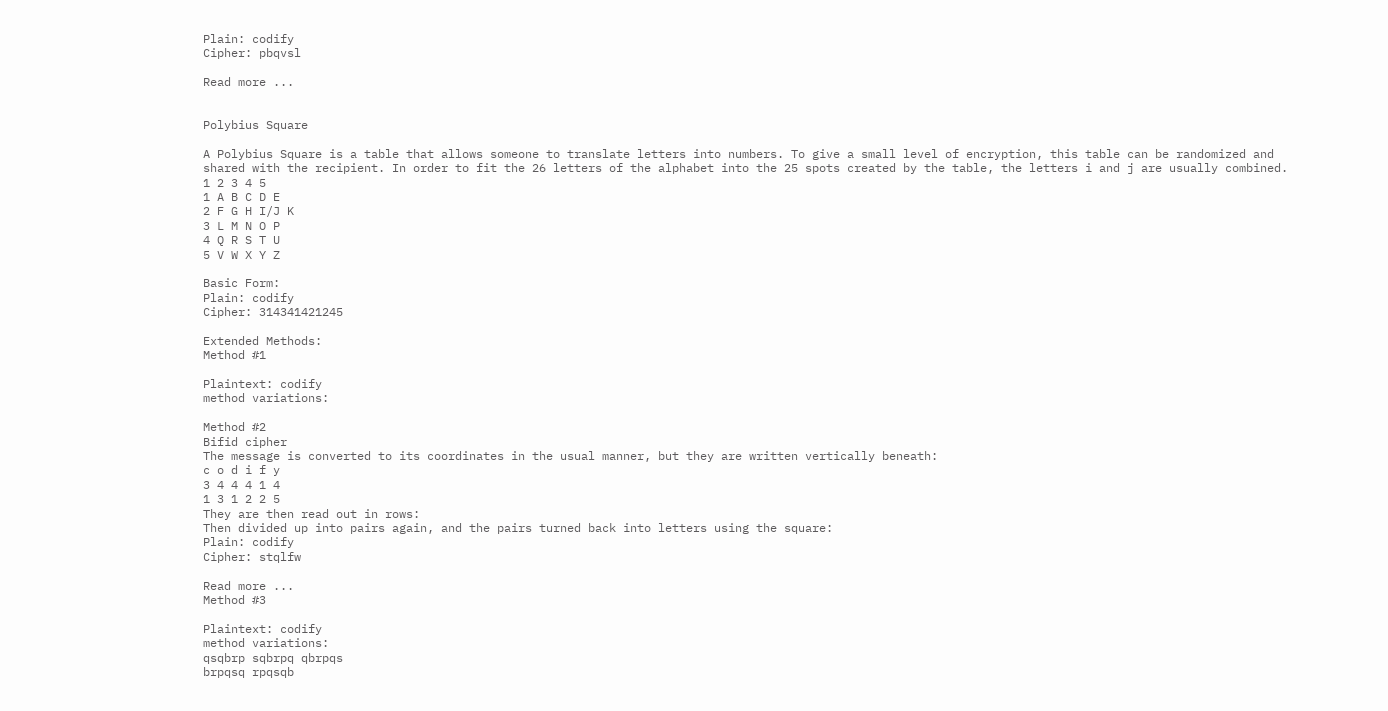Plain: codify
Cipher: pbqvsl

Read more ...


Polybius Square

A Polybius Square is a table that allows someone to translate letters into numbers. To give a small level of encryption, this table can be randomized and shared with the recipient. In order to fit the 26 letters of the alphabet into the 25 spots created by the table, the letters i and j are usually combined.
1 2 3 4 5
1 A B C D E
2 F G H I/J K
3 L M N O P
4 Q R S T U
5 V W X Y Z

Basic Form:
Plain: codify
Cipher: 314341421245

Extended Methods:
Method #1

Plaintext: codify
method variations:

Method #2
Bifid cipher
The message is converted to its coordinates in the usual manner, but they are written vertically beneath:
c o d i f y
3 4 4 4 1 4
1 3 1 2 2 5
They are then read out in rows:
Then divided up into pairs again, and the pairs turned back into letters using the square:
Plain: codify
Cipher: stqlfw

Read more ...
Method #3

Plaintext: codify
method variations:
qsqbrp sqbrpq qbrpqs
brpqsq rpqsqb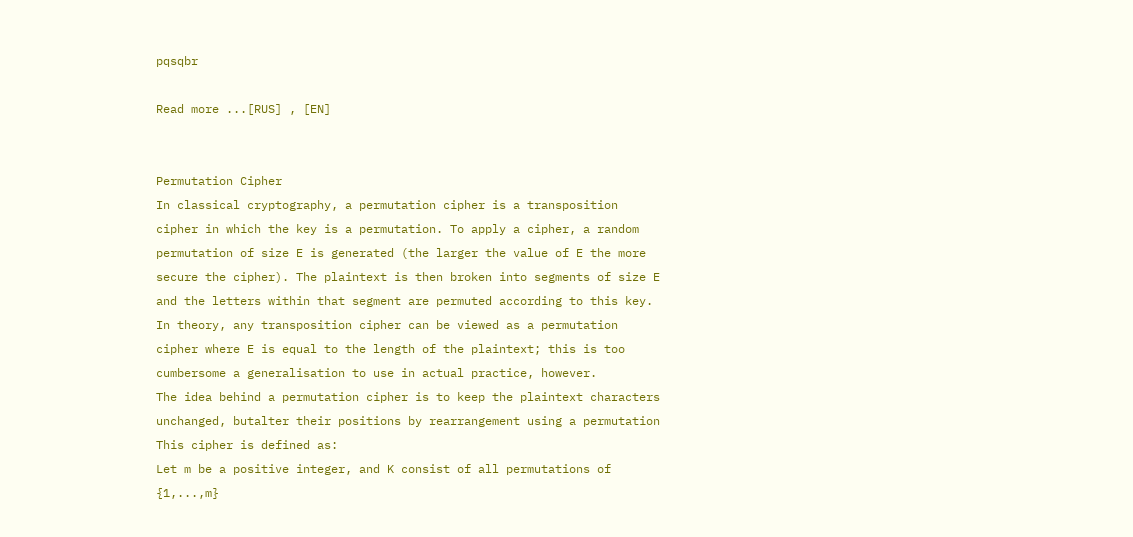pqsqbr

Read more ...[RUS] , [EN]


Permutation Cipher
In classical cryptography, a permutation cipher is a transposition cipher in which the key is a permutation. To apply a cipher, a random permutation of size E is generated (the larger the value of E the more secure the cipher). The plaintext is then broken into segments of size E and the letters within that segment are permuted according to this key.
In theory, any transposition cipher can be viewed as a permutation cipher where E is equal to the length of the plaintext; this is too cumbersome a generalisation to use in actual practice, however.
The idea behind a permutation cipher is to keep the plaintext characters unchanged, butalter their positions by rearrangement using a permutation
This cipher is defined as:
Let m be a positive integer, and K consist of all permutations of {1,...,m}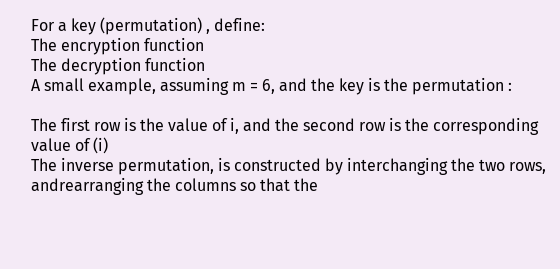For a key (permutation) , define:
The encryption function
The decryption function
A small example, assuming m = 6, and the key is the permutation :

The first row is the value of i, and the second row is the corresponding value of (i)
The inverse permutation, is constructed by interchanging the two rows, andrearranging the columns so that the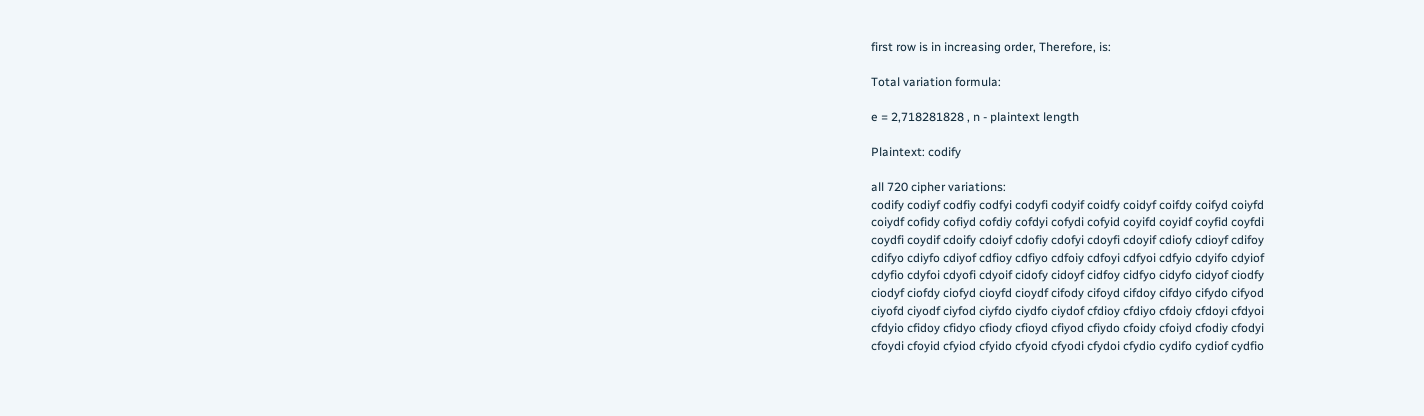first row is in increasing order, Therefore, is:

Total variation formula:

e = 2,718281828 , n - plaintext length

Plaintext: codify

all 720 cipher variations:
codify codiyf codfiy codfyi codyfi codyif coidfy coidyf coifdy coifyd coiyfd
coiydf cofidy cofiyd cofdiy cofdyi cofydi cofyid coyifd coyidf coyfid coyfdi
coydfi coydif cdoify cdoiyf cdofiy cdofyi cdoyfi cdoyif cdiofy cdioyf cdifoy
cdifyo cdiyfo cdiyof cdfioy cdfiyo cdfoiy cdfoyi cdfyoi cdfyio cdyifo cdyiof
cdyfio cdyfoi cdyofi cdyoif cidofy cidoyf cidfoy cidfyo cidyfo cidyof ciodfy
ciodyf ciofdy ciofyd cioyfd cioydf cifody cifoyd cifdoy cifdyo cifydo cifyod
ciyofd ciyodf ciyfod ciyfdo ciydfo ciydof cfdioy cfdiyo cfdoiy cfdoyi cfdyoi
cfdyio cfidoy cfidyo cfiody cfioyd cfiyod cfiydo cfoidy cfoiyd cfodiy cfodyi
cfoydi cfoyid cfyiod cfyido cfyoid cfyodi cfydoi cfydio cydifo cydiof cydfio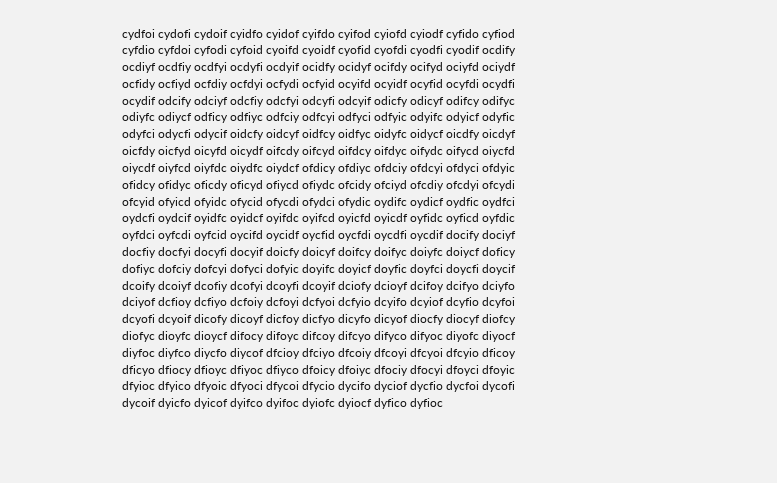cydfoi cydofi cydoif cyidfo cyidof cyifdo cyifod cyiofd cyiodf cyfido cyfiod
cyfdio cyfdoi cyfodi cyfoid cyoifd cyoidf cyofid cyofdi cyodfi cyodif ocdify
ocdiyf ocdfiy ocdfyi ocdyfi ocdyif ocidfy ocidyf ocifdy ocifyd ociyfd ociydf
ocfidy ocfiyd ocfdiy ocfdyi ocfydi ocfyid ocyifd ocyidf ocyfid ocyfdi ocydfi
ocydif odcify odciyf odcfiy odcfyi odcyfi odcyif odicfy odicyf odifcy odifyc
odiyfc odiycf odficy odfiyc odfciy odfcyi odfyci odfyic odyifc odyicf odyfic
odyfci odycfi odycif oidcfy oidcyf oidfcy oidfyc oidyfc oidycf oicdfy oicdyf
oicfdy oicfyd oicyfd oicydf oifcdy oifcyd oifdcy oifdyc oifydc oifycd oiycfd
oiycdf oiyfcd oiyfdc oiydfc oiydcf ofdicy ofdiyc ofdciy ofdcyi ofdyci ofdyic
ofidcy ofidyc oficdy oficyd ofiycd ofiydc ofcidy ofciyd ofcdiy ofcdyi ofcydi
ofcyid ofyicd ofyidc ofycid ofycdi ofydci ofydic oydifc oydicf oydfic oydfci
oydcfi oydcif oyidfc oyidcf oyifdc oyifcd oyicfd oyicdf oyfidc oyficd oyfdic
oyfdci oyfcdi oyfcid oycifd oycidf oycfid oycfdi oycdfi oycdif docify dociyf
docfiy docfyi docyfi docyif doicfy doicyf doifcy doifyc doiyfc doiycf doficy
dofiyc dofciy dofcyi dofyci dofyic doyifc doyicf doyfic doyfci doycfi doycif
dcoify dcoiyf dcofiy dcofyi dcoyfi dcoyif dciofy dcioyf dcifoy dcifyo dciyfo
dciyof dcfioy dcfiyo dcfoiy dcfoyi dcfyoi dcfyio dcyifo dcyiof dcyfio dcyfoi
dcyofi dcyoif dicofy dicoyf dicfoy dicfyo dicyfo dicyof diocfy diocyf diofcy
diofyc dioyfc dioycf difocy difoyc difcoy difcyo difyco difyoc diyofc diyocf
diyfoc diyfco diycfo diycof dfcioy dfciyo dfcoiy dfcoyi dfcyoi dfcyio dficoy
dficyo dfiocy dfioyc dfiyoc dfiyco dfoicy dfoiyc dfociy dfocyi dfoyci dfoyic
dfyioc dfyico dfyoic dfyoci dfycoi dfycio dycifo dyciof dycfio dycfoi dycofi
dycoif dyicfo dyicof dyifco dyifoc dyiofc dyiocf dyfico dyfioc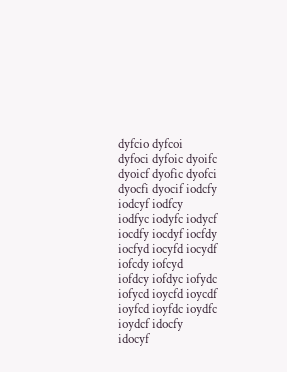dyfcio dyfcoi
dyfoci dyfoic dyoifc dyoicf dyofic dyofci dyocfi dyocif iodcfy iodcyf iodfcy
iodfyc iodyfc iodycf iocdfy iocdyf iocfdy iocfyd iocyfd iocydf iofcdy iofcyd
iofdcy iofdyc iofydc iofycd ioycfd ioycdf ioyfcd ioyfdc ioydfc ioydcf idocfy
idocyf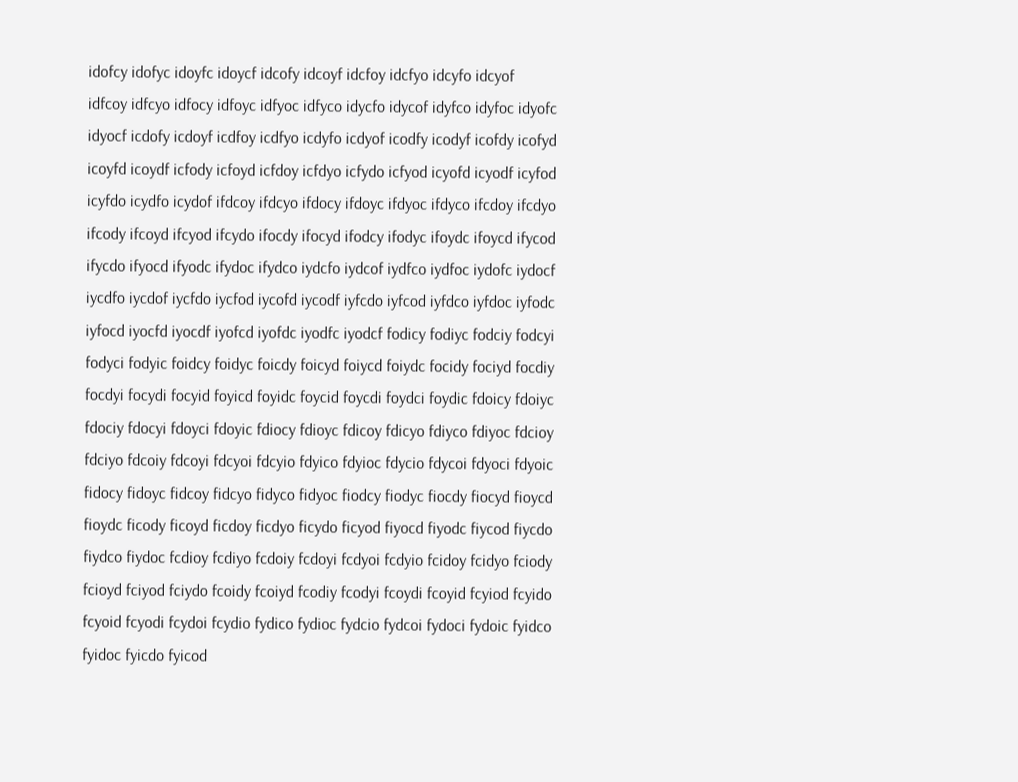idofcy idofyc idoyfc idoycf idcofy idcoyf idcfoy idcfyo idcyfo idcyof
idfcoy idfcyo idfocy idfoyc idfyoc idfyco idycfo idycof idyfco idyfoc idyofc
idyocf icdofy icdoyf icdfoy icdfyo icdyfo icdyof icodfy icodyf icofdy icofyd
icoyfd icoydf icfody icfoyd icfdoy icfdyo icfydo icfyod icyofd icyodf icyfod
icyfdo icydfo icydof ifdcoy ifdcyo ifdocy ifdoyc ifdyoc ifdyco ifcdoy ifcdyo
ifcody ifcoyd ifcyod ifcydo ifocdy ifocyd ifodcy ifodyc ifoydc ifoycd ifycod
ifycdo ifyocd ifyodc ifydoc ifydco iydcfo iydcof iydfco iydfoc iydofc iydocf
iycdfo iycdof iycfdo iycfod iycofd iycodf iyfcdo iyfcod iyfdco iyfdoc iyfodc
iyfocd iyocfd iyocdf iyofcd iyofdc iyodfc iyodcf fodicy fodiyc fodciy fodcyi
fodyci fodyic foidcy foidyc foicdy foicyd foiycd foiydc focidy fociyd focdiy
focdyi focydi focyid foyicd foyidc foycid foycdi foydci foydic fdoicy fdoiyc
fdociy fdocyi fdoyci fdoyic fdiocy fdioyc fdicoy fdicyo fdiyco fdiyoc fdcioy
fdciyo fdcoiy fdcoyi fdcyoi fdcyio fdyico fdyioc fdycio fdycoi fdyoci fdyoic
fidocy fidoyc fidcoy fidcyo fidyco fidyoc fiodcy fiodyc fiocdy fiocyd fioycd
fioydc ficody ficoyd ficdoy ficdyo ficydo ficyod fiyocd fiyodc fiycod fiycdo
fiydco fiydoc fcdioy fcdiyo fcdoiy fcdoyi fcdyoi fcdyio fcidoy fcidyo fciody
fcioyd fciyod fciydo fcoidy fcoiyd fcodiy fcodyi fcoydi fcoyid fcyiod fcyido
fcyoid fcyodi fcydoi fcydio fydico fydioc fydcio fydcoi fydoci fydoic fyidco
fyidoc fyicdo fyicod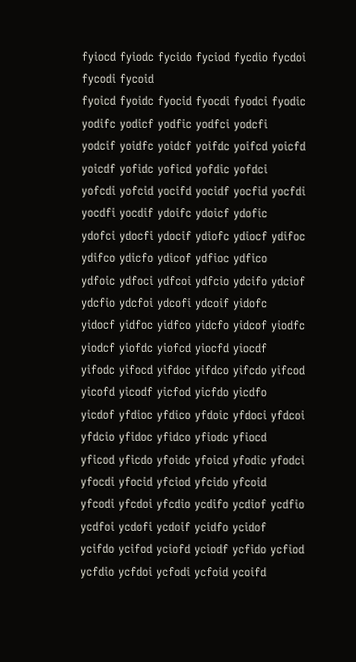fyiocd fyiodc fycido fyciod fycdio fycdoi fycodi fycoid
fyoicd fyoidc fyocid fyocdi fyodci fyodic yodifc yodicf yodfic yodfci yodcfi
yodcif yoidfc yoidcf yoifdc yoifcd yoicfd yoicdf yofidc yoficd yofdic yofdci
yofcdi yofcid yocifd yocidf yocfid yocfdi yocdfi yocdif ydoifc ydoicf ydofic
ydofci ydocfi ydocif ydiofc ydiocf ydifoc ydifco ydicfo ydicof ydfioc ydfico
ydfoic ydfoci ydfcoi ydfcio ydcifo ydciof ydcfio ydcfoi ydcofi ydcoif yidofc
yidocf yidfoc yidfco yidcfo yidcof yiodfc yiodcf yiofdc yiofcd yiocfd yiocdf
yifodc yifocd yifdoc yifdco yifcdo yifcod yicofd yicodf yicfod yicfdo yicdfo
yicdof yfdioc yfdico yfdoic yfdoci yfdcoi yfdcio yfidoc yfidco yfiodc yfiocd
yficod yficdo yfoidc yfoicd yfodic yfodci yfocdi yfocid yfciod yfcido yfcoid
yfcodi yfcdoi yfcdio ycdifo ycdiof ycdfio ycdfoi ycdofi ycdoif ycidfo ycidof
ycifdo ycifod yciofd yciodf ycfido ycfiod ycfdio ycfdoi ycfodi ycfoid ycoifd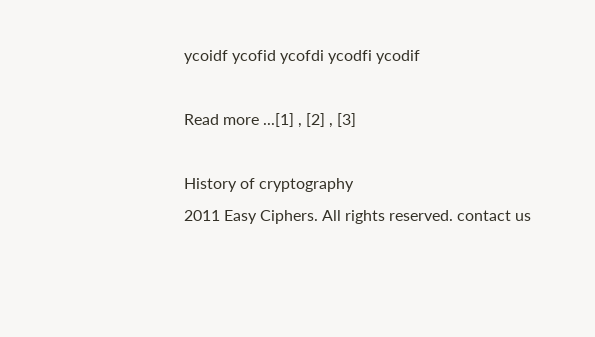ycoidf ycofid ycofdi ycodfi ycodif

Read more ...[1] , [2] , [3]

History of cryptography
2011 Easy Ciphers. All rights reserved. contact us